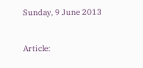Sunday, 9 June 2013

Article: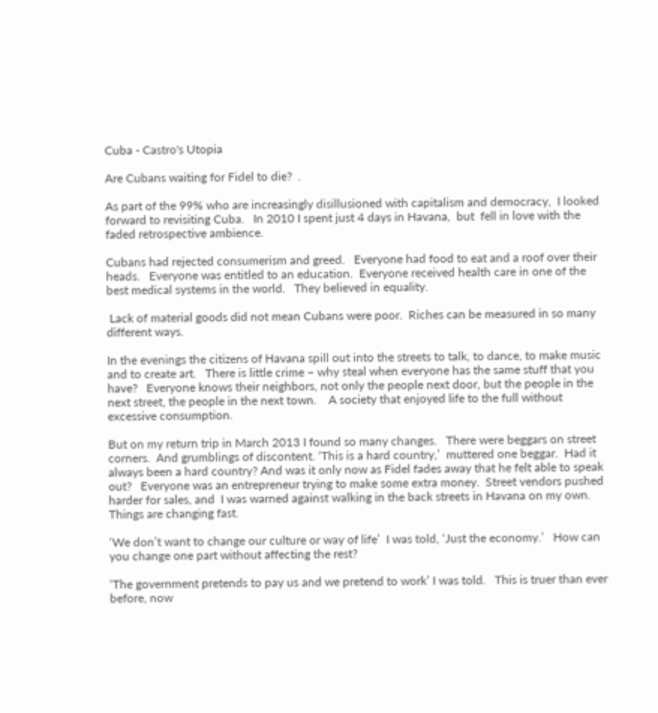Cuba - Castro's Utopia

Are Cubans waiting for Fidel to die?  .

As part of the 99% who are increasingly disillusioned with capitalism and democracy,  I looked forward to revisiting Cuba.   In 2010 I spent just 4 days in Havana,  but  fell in love with the faded retrospective ambience.

Cubans had rejected consumerism and greed.   Everyone had food to eat and a roof over their heads.   Everyone was entitled to an education.  Everyone received health care in one of the best medical systems in the world.   They believed in equality.

 Lack of material goods did not mean Cubans were poor.  Riches can be measured in so many different ways.

In the evenings the citizens of Havana spill out into the streets to talk, to dance, to make music and to create art.   There is little crime – why steal when everyone has the same stuff that you have?   Everyone knows their neighbors, not only the people next door, but the people in the next street, the people in the next town.    A society that enjoyed life to the full without excessive consumption.

But on my return trip in March 2013 I found so many changes.   There were beggars on street corners.  And grumblings of discontent. ‘This is a hard country,’  muttered one beggar.  Had it always been a hard country? And was it only now as Fidel fades away that he felt able to speak out?   Everyone was an entrepreneur trying to make some extra money.  Street vendors pushed harder for sales, and  I was warned against walking in the back streets in Havana on my own.    Things are changing fast.

‘We don’t want to change our culture or way of life’  I was told, ‘Just the economy.’   How can you change one part without affecting the rest?

‘The government pretends to pay us and we pretend to work’ I was told.   This is truer than ever before, now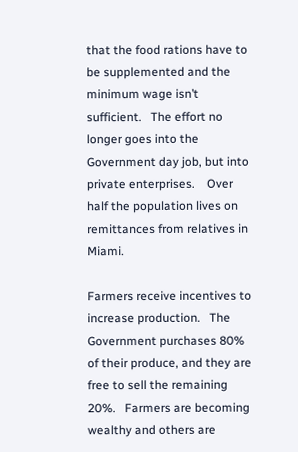that the food rations have to be supplemented and the minimum wage isn’t sufficient.   The effort no longer goes into the Government day job, but into private enterprises.    Over half the population lives on remittances from relatives in Miami.

Farmers receive incentives to increase production.   The Government purchases 80% of their produce, and they are free to sell the remaining 20%.   Farmers are becoming wealthy and others are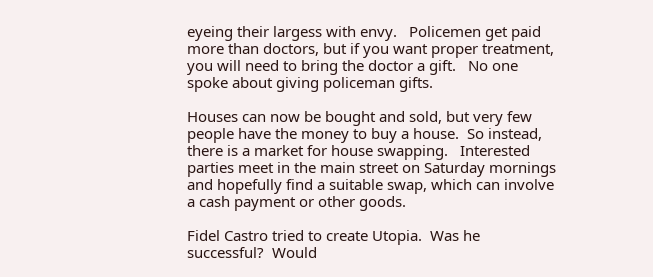eyeing their largess with envy.   Policemen get paid more than doctors, but if you want proper treatment, you will need to bring the doctor a gift.   No one spoke about giving policeman gifts.

Houses can now be bought and sold, but very few people have the money to buy a house.  So instead, there is a market for house swapping.   Interested parties meet in the main street on Saturday mornings and hopefully find a suitable swap, which can involve a cash payment or other goods.

Fidel Castro tried to create Utopia.  Was he successful?  Would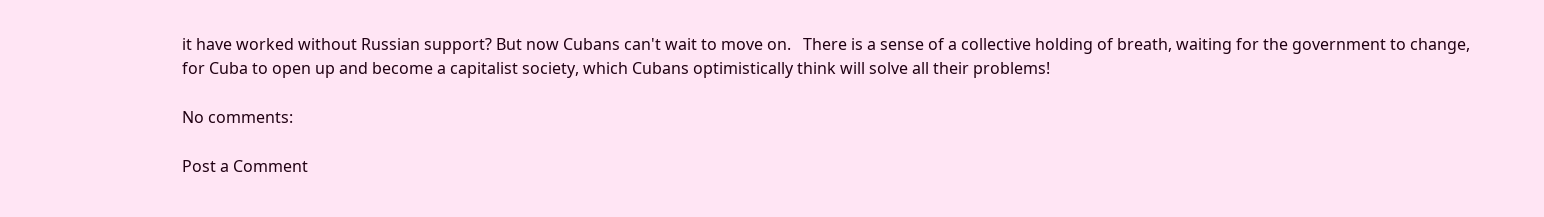it have worked without Russian support? But now Cubans can't wait to move on.   There is a sense of a collective holding of breath, waiting for the government to change, for Cuba to open up and become a capitalist society, which Cubans optimistically think will solve all their problems!

No comments:

Post a Comment